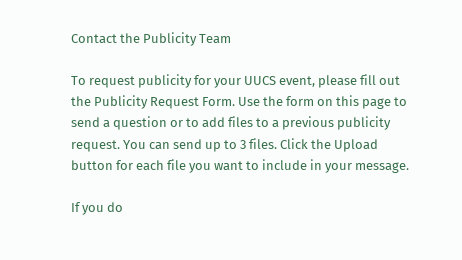Contact the Publicity Team

To request publicity for your UUCS event, please fill out the Publicity Request Form. Use the form on this page to send a question or to add files to a previous publicity request. You can send up to 3 files. Click the Upload button for each file you want to include in your message.

If you do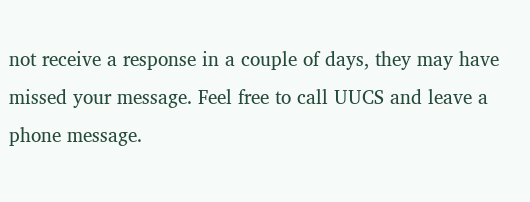not receive a response in a couple of days, they may have missed your message. Feel free to call UUCS and leave a phone message.